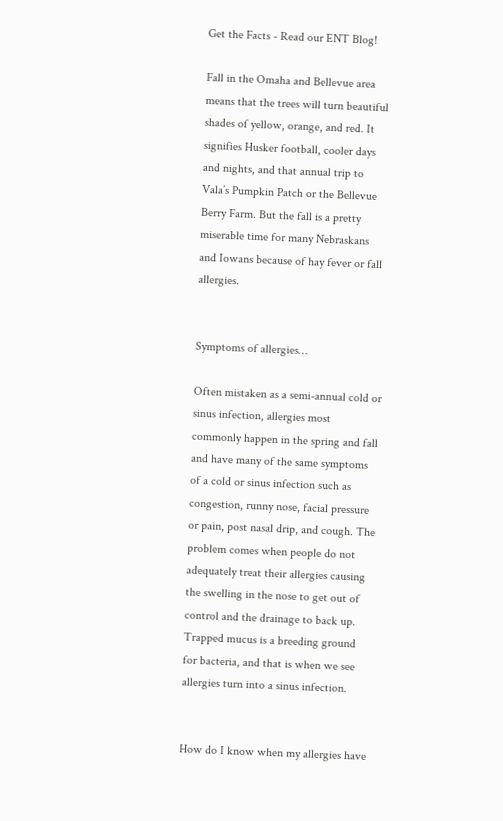Get the Facts - Read our ENT Blog!

Fall in the Omaha and Bellevue area means that the trees will turn beautiful shades of yellow, orange, and red. It signifies Husker football, cooler days and nights, and that annual trip to Vala’s Pumpkin Patch or the Bellevue Berry Farm. But the fall is a pretty miserable time for many Nebraskans and Iowans because of hay fever or fall allergies.


Symptoms of allergies…

Often mistaken as a semi-annual cold or sinus infection, allergies most commonly happen in the spring and fall and have many of the same symptoms of a cold or sinus infection such as congestion, runny nose, facial pressure or pain, post nasal drip, and cough. The problem comes when people do not adequately treat their allergies causing the swelling in the nose to get out of control and the drainage to back up. Trapped mucus is a breeding ground for bacteria, and that is when we see allergies turn into a sinus infection.


How do I know when my allergies have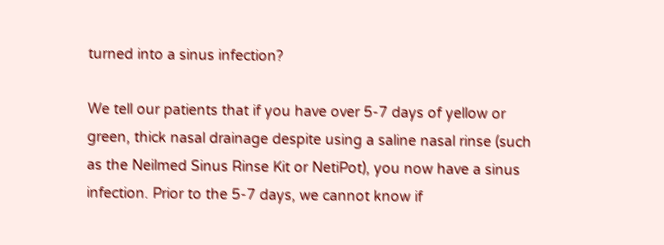turned into a sinus infection?

We tell our patients that if you have over 5-7 days of yellow or green, thick nasal drainage despite using a saline nasal rinse (such as the Neilmed Sinus Rinse Kit or NetiPot), you now have a sinus infection. Prior to the 5-7 days, we cannot know if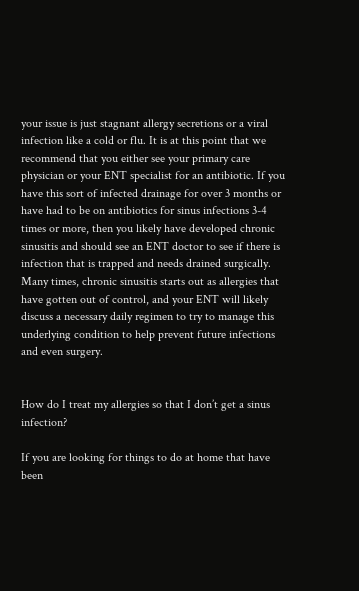your issue is just stagnant allergy secretions or a viral infection like a cold or flu. It is at this point that we recommend that you either see your primary care physician or your ENT specialist for an antibiotic. If you have this sort of infected drainage for over 3 months or have had to be on antibiotics for sinus infections 3-4 times or more, then you likely have developed chronic sinusitis and should see an ENT doctor to see if there is infection that is trapped and needs drained surgically. Many times, chronic sinusitis starts out as allergies that have gotten out of control, and your ENT will likely discuss a necessary daily regimen to try to manage this underlying condition to help prevent future infections and even surgery.


How do I treat my allergies so that I don’t get a sinus infection?

If you are looking for things to do at home that have been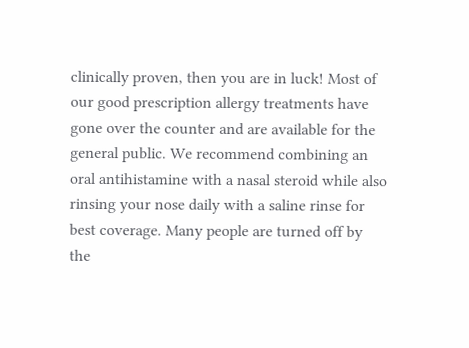clinically proven, then you are in luck! Most of our good prescription allergy treatments have gone over the counter and are available for the general public. We recommend combining an oral antihistamine with a nasal steroid while also rinsing your nose daily with a saline rinse for best coverage. Many people are turned off by the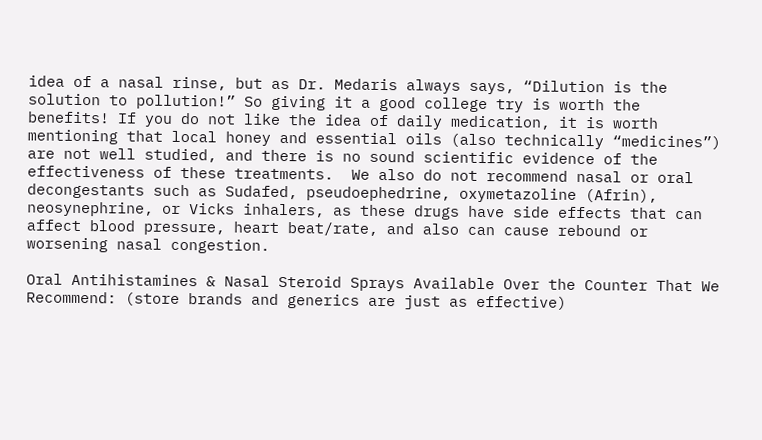idea of a nasal rinse, but as Dr. Medaris always says, “Dilution is the solution to pollution!” So giving it a good college try is worth the benefits! If you do not like the idea of daily medication, it is worth mentioning that local honey and essential oils (also technically “medicines”) are not well studied, and there is no sound scientific evidence of the effectiveness of these treatments.  We also do not recommend nasal or oral decongestants such as Sudafed, pseudoephedrine, oxymetazoline (Afrin), neosynephrine, or Vicks inhalers, as these drugs have side effects that can affect blood pressure, heart beat/rate, and also can cause rebound or worsening nasal congestion.

Oral Antihistamines & Nasal Steroid Sprays Available Over the Counter That We Recommend: (store brands and generics are just as effective)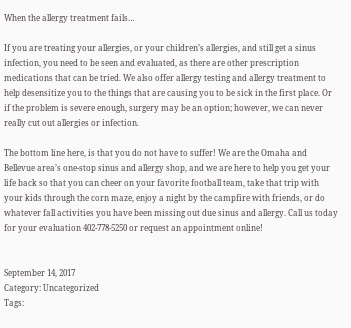When the allergy treatment fails…

If you are treating your allergies, or your children’s allergies, and still get a sinus infection, you need to be seen and evaluated, as there are other prescription medications that can be tried. We also offer allergy testing and allergy treatment to help desensitize you to the things that are causing you to be sick in the first place. Or if the problem is severe enough, surgery may be an option; however, we can never really cut out allergies or infection.

The bottom line here, is that you do not have to suffer! We are the Omaha and Bellevue area’s one-stop sinus and allergy shop, and we are here to help you get your life back so that you can cheer on your favorite football team, take that trip with your kids through the corn maze, enjoy a night by the campfire with friends, or do whatever fall activities you have been missing out due sinus and allergy. Call us today for your evaluation 402-778-5250 or request an appointment online!


September 14, 2017
Category: Uncategorized
Tags: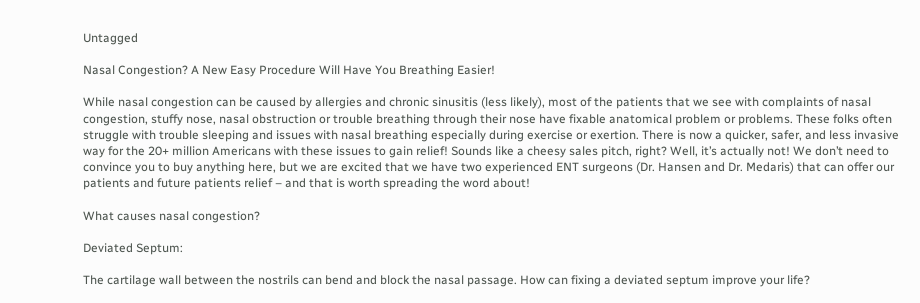Untagged

Nasal Congestion? A New Easy Procedure Will Have You Breathing Easier!

While nasal congestion can be caused by allergies and chronic sinusitis (less likely), most of the patients that we see with complaints of nasal congestion, stuffy nose, nasal obstruction or trouble breathing through their nose have fixable anatomical problem or problems. These folks often struggle with trouble sleeping and issues with nasal breathing especially during exercise or exertion. There is now a quicker, safer, and less invasive way for the 20+ million Americans with these issues to gain relief! Sounds like a cheesy sales pitch, right? Well, it’s actually not! We don’t need to convince you to buy anything here, but we are excited that we have two experienced ENT surgeons (Dr. Hansen and Dr. Medaris) that can offer our patients and future patients relief – and that is worth spreading the word about!

What causes nasal congestion?

Deviated Septum:

The cartilage wall between the nostrils can bend and block the nasal passage. How can fixing a deviated septum improve your life?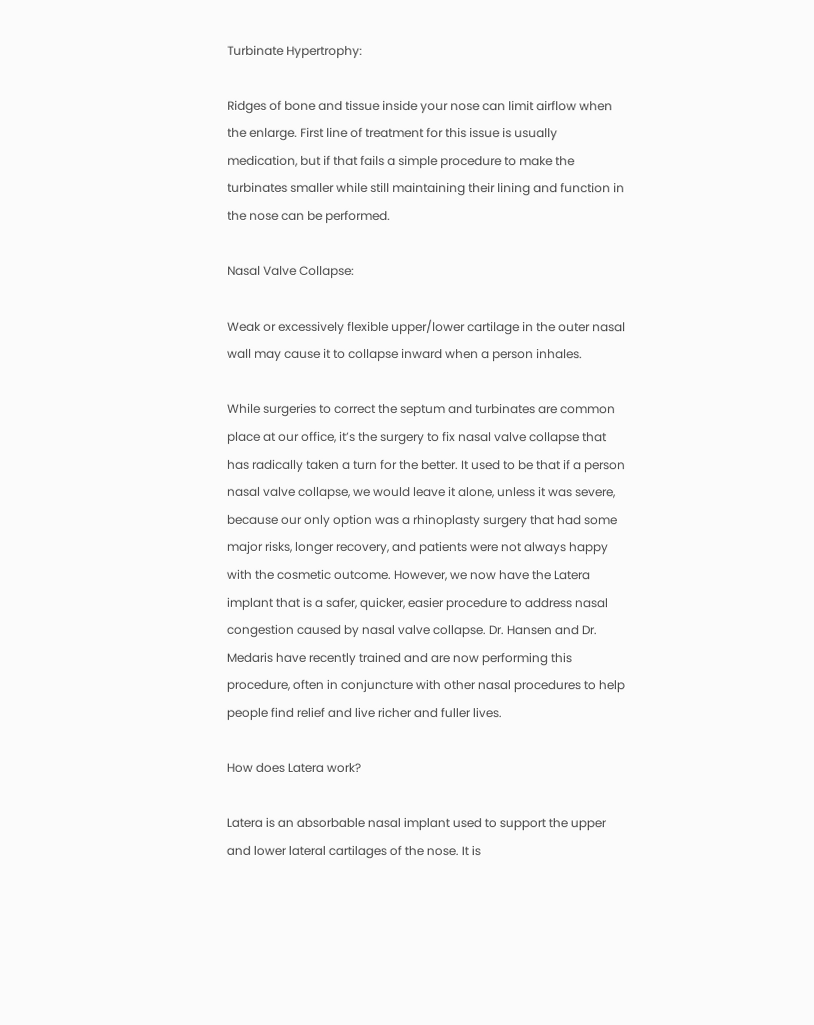Turbinate Hypertrophy:

Ridges of bone and tissue inside your nose can limit airflow when the enlarge. First line of treatment for this issue is usually medication, but if that fails a simple procedure to make the turbinates smaller while still maintaining their lining and function in the nose can be performed.

Nasal Valve Collapse:

Weak or excessively flexible upper/lower cartilage in the outer nasal wall may cause it to collapse inward when a person inhales.

While surgeries to correct the septum and turbinates are common place at our office, it’s the surgery to fix nasal valve collapse that has radically taken a turn for the better. It used to be that if a person nasal valve collapse, we would leave it alone, unless it was severe, because our only option was a rhinoplasty surgery that had some major risks, longer recovery, and patients were not always happy with the cosmetic outcome. However, we now have the Latera implant that is a safer, quicker, easier procedure to address nasal congestion caused by nasal valve collapse. Dr. Hansen and Dr. Medaris have recently trained and are now performing this procedure, often in conjuncture with other nasal procedures to help people find relief and live richer and fuller lives.

How does Latera work?

Latera is an absorbable nasal implant used to support the upper and lower lateral cartilages of the nose. It is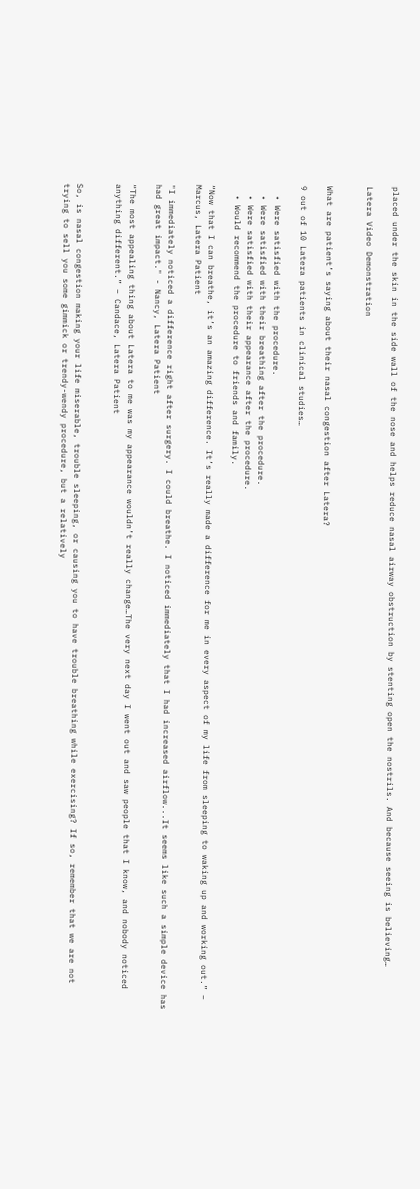placed under the skin in the side wall of the nose and helps reduce nasal airway obstruction by stenting open the nostrils. And because seeing is believing…

Latera Video Demonstration


What are patient’s saying about their nasal congestion after Latera?

9 out of 10 Latera patients in clinical studies…

  • Were satisfied with the procedure.
  • Were satisfied with their breathing after the procedure.
  • Were satisfied with their appearance after the procedure.
  • Would recommend the procedure to friends and family.

“Now that I can breathe, it’s an amazing difference. It’s really made a difference for me in every aspect of my life from sleeping to waking up and working out.” – Marcus, Latera Patient

"I immediately noticed a difference right after surgery. I could breathe. I noticed immediately that I had increased airflow...It seems like such a simple device has had great impact." - Nancy, Latera Patient

“The most appealing thing about Latera to me was my appearance wouldn’t really change…The very next day I went out and saw people that I know, and nobody noticed anything different.” – Candace, Latera Patient


So, is nasal congestion making your life miserable, trouble sleeping, or causing you to have trouble breathing while exercising? If so, remember that we are not trying to sell you some gimmick or trendy-wendy procedure, but a relatively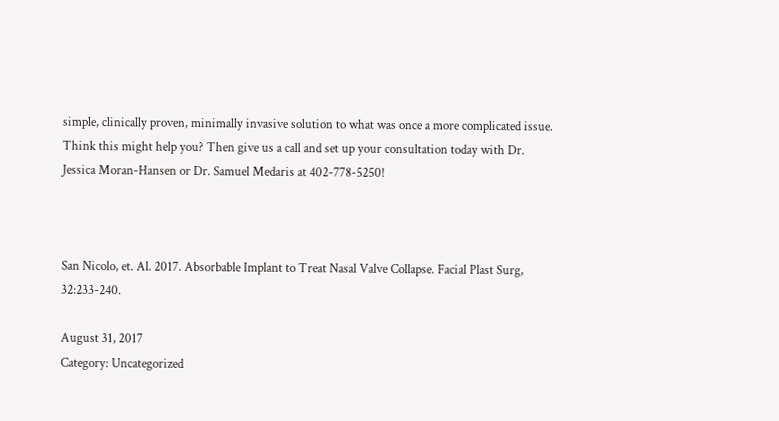simple, clinically proven, minimally invasive solution to what was once a more complicated issue. Think this might help you? Then give us a call and set up your consultation today with Dr. Jessica Moran-Hansen or Dr. Samuel Medaris at 402-778-5250!



San Nicolo, et. Al. 2017. Absorbable Implant to Treat Nasal Valve Collapse. Facial Plast Surg, 32:233-240.

August 31, 2017
Category: Uncategorized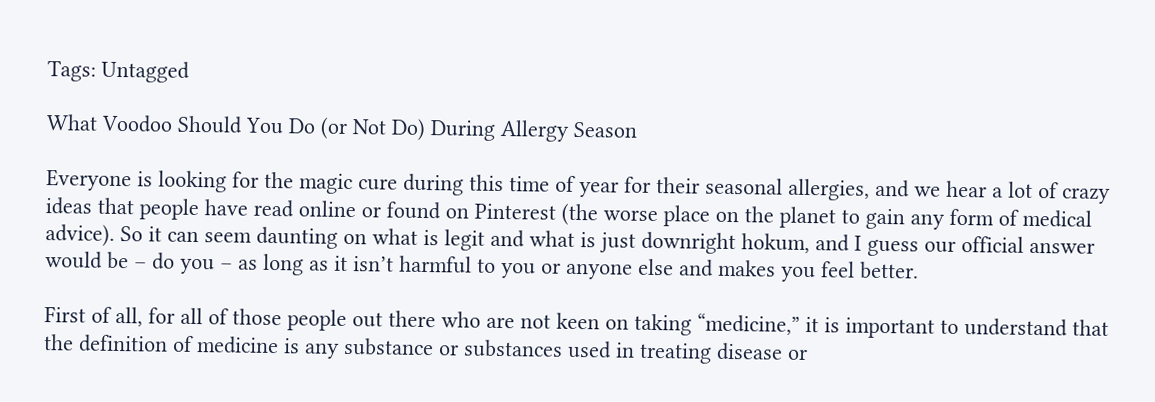Tags: Untagged

What Voodoo Should You Do (or Not Do) During Allergy Season

Everyone is looking for the magic cure during this time of year for their seasonal allergies, and we hear a lot of crazy ideas that people have read online or found on Pinterest (the worse place on the planet to gain any form of medical advice). So it can seem daunting on what is legit and what is just downright hokum, and I guess our official answer would be – do you – as long as it isn’t harmful to you or anyone else and makes you feel better.

First of all, for all of those people out there who are not keen on taking “medicine,” it is important to understand that the definition of medicine is any substance or substances used in treating disease or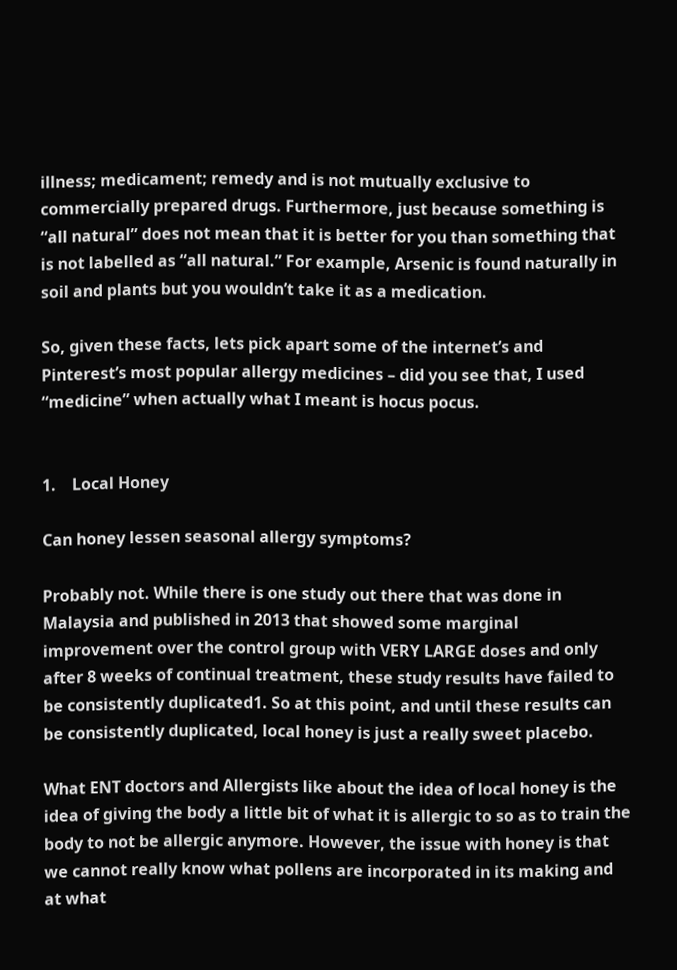illness; medicament; remedy and is not mutually exclusive to commercially prepared drugs. Furthermore, just because something is “all natural” does not mean that it is better for you than something that is not labelled as “all natural.” For example, Arsenic is found naturally in soil and plants but you wouldn’t take it as a medication.

So, given these facts, lets pick apart some of the internet’s and Pinterest’s most popular allergy medicines – did you see that, I used “medicine” when actually what I meant is hocus pocus.


1.    Local Honey

Can honey lessen seasonal allergy symptoms?

Probably not. While there is one study out there that was done in Malaysia and published in 2013 that showed some marginal improvement over the control group with VERY LARGE doses and only after 8 weeks of continual treatment, these study results have failed to be consistently duplicated1. So at this point, and until these results can be consistently duplicated, local honey is just a really sweet placebo.

What ENT doctors and Allergists like about the idea of local honey is the idea of giving the body a little bit of what it is allergic to so as to train the body to not be allergic anymore. However, the issue with honey is that we cannot really know what pollens are incorporated in its making and at what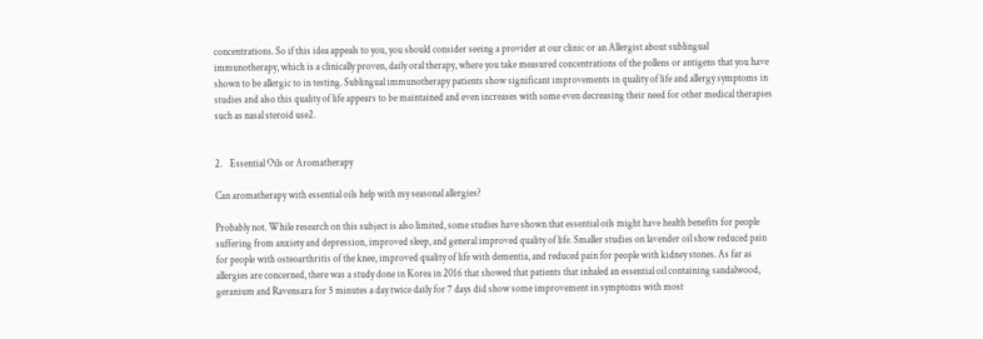concentrations. So if this idea appeals to you, you should consider seeing a provider at our clinic or an Allergist about sublingual immunotherapy, which is a clinically proven, daily oral therapy, where you take measured concentrations of the pollens or antigens that you have shown to be allergic to in testing. Sublingual immunotherapy patients show significant improvements in quality of life and allergy symptoms in studies and also this quality of life appears to be maintained and even increases with some even decreasing their need for other medical therapies such as nasal steroid use2.


2.    Essential Oils or Aromatherapy

Can aromatherapy with essential oils help with my seasonal allergies?

Probably not. While research on this subject is also limited, some studies have shown that essential oils might have health benefits for people suffering from anxiety and depression, improved sleep, and general improved quality of life. Smaller studies on lavender oil show reduced pain for people with osteoarthritis of the knee, improved quality of life with dementia, and reduced pain for people with kidney stones. As far as allergies are concerned, there was a study done in Korea in 2016 that showed that patients that inhaled an essential oil containing sandalwood, geranium and Ravensara for 5 minutes a day twice daily for 7 days did show some improvement in symptoms with most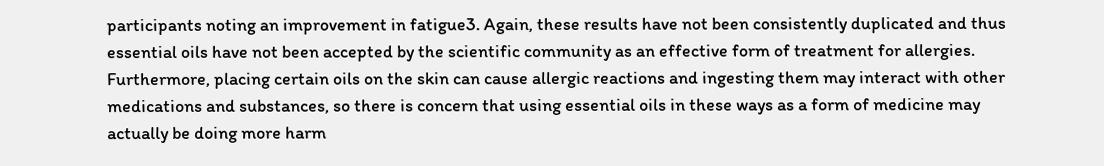participants noting an improvement in fatigue3. Again, these results have not been consistently duplicated and thus essential oils have not been accepted by the scientific community as an effective form of treatment for allergies. Furthermore, placing certain oils on the skin can cause allergic reactions and ingesting them may interact with other medications and substances, so there is concern that using essential oils in these ways as a form of medicine may actually be doing more harm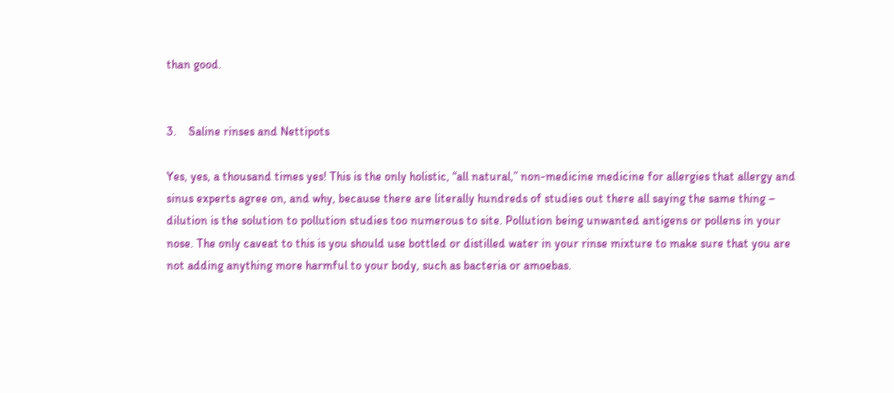than good.


3.    Saline rinses and Nettipots

Yes, yes, a thousand times yes! This is the only holistic, “all natural,” non-medicine medicine for allergies that allergy and sinus experts agree on, and why, because there are literally hundreds of studies out there all saying the same thing – dilution is the solution to pollution studies too numerous to site. Pollution being unwanted antigens or pollens in your nose. The only caveat to this is you should use bottled or distilled water in your rinse mixture to make sure that you are not adding anything more harmful to your body, such as bacteria or amoebas.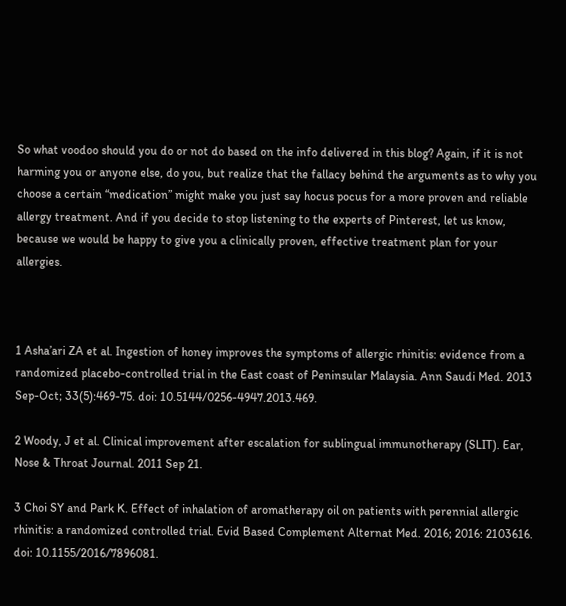So what voodoo should you do or not do based on the info delivered in this blog? Again, if it is not harming you or anyone else, do you, but realize that the fallacy behind the arguments as to why you choose a certain “medication” might make you just say hocus pocus for a more proven and reliable allergy treatment. And if you decide to stop listening to the experts of Pinterest, let us know, because we would be happy to give you a clinically proven, effective treatment plan for your allergies.



1 Asha’ari ZA et al. Ingestion of honey improves the symptoms of allergic rhinitis: evidence from a randomized placebo-controlled trial in the East coast of Peninsular Malaysia. Ann Saudi Med. 2013 Sep-Oct; 33(5):469-75. doi: 10.5144/0256-4947.2013.469.

2 Woody, J et al. Clinical improvement after escalation for sublingual immunotherapy (SLIT). Ear, Nose & Throat Journal. 2011 Sep 21.

3 Choi SY and Park K. Effect of inhalation of aromatherapy oil on patients with perennial allergic rhinitis: a randomized controlled trial. Evid Based Complement Alternat Med. 2016; 2016: 2103616. doi: 10.1155/2016/7896081.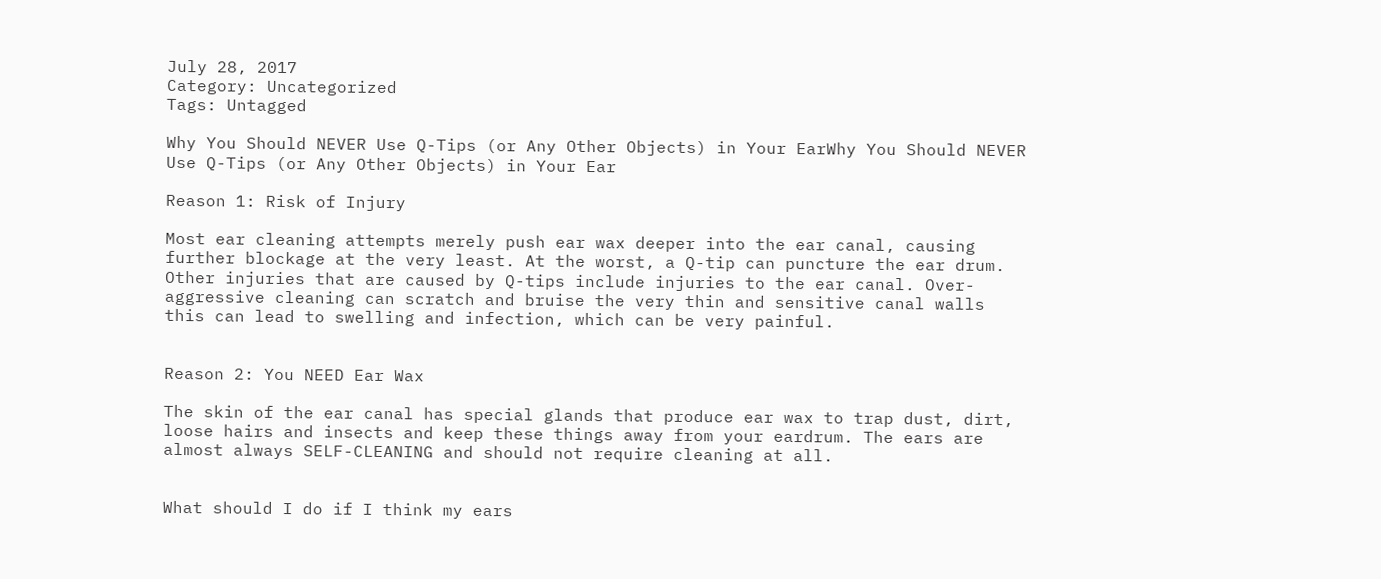July 28, 2017
Category: Uncategorized
Tags: Untagged

Why You Should NEVER Use Q-Tips (or Any Other Objects) in Your EarWhy You Should NEVER Use Q-Tips (or Any Other Objects) in Your Ear

Reason 1: Risk of Injury

Most ear cleaning attempts merely push ear wax deeper into the ear canal, causing further blockage at the very least. At the worst, a Q-tip can puncture the ear drum. Other injuries that are caused by Q-tips include injuries to the ear canal. Over-aggressive cleaning can scratch and bruise the very thin and sensitive canal walls this can lead to swelling and infection, which can be very painful.


Reason 2: You NEED Ear Wax

The skin of the ear canal has special glands that produce ear wax to trap dust, dirt, loose hairs and insects and keep these things away from your eardrum. The ears are almost always SELF-CLEANING and should not require cleaning at all.


What should I do if I think my ears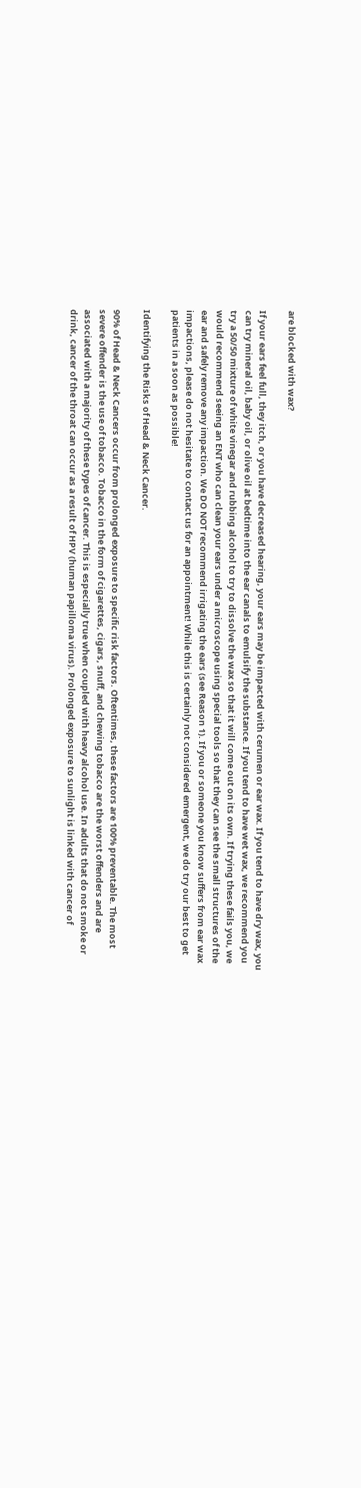are blocked with wax?

If your ears feel full, they itch, or you have decreased hearing, your ears may be impacted with cerumen or ear wax. If you tend to have dry wax, you can try mineral oil, baby oil, or olive oil at bedtime into the ear canals to emulsify the substance. If you tend to have wet wax, we recommend you try a 50/50 mixture of white vinegar and rubbing alcohol to try to dissolve the wax so that it will come out on its own. If trying these fails you, we would recommend seeing an ENT who can clean your ears under a microscope using special tools so that they can see the small structures of the ear and safely remove any impaction. We DO NOT recommend irrigating the ears (see Reason 1). If you or someone you know suffers from ear wax impactions, please do not hesitate to contact us for an appointment! While this is certainly not considered emergent, we do try our best to get patients in a soon as possible!

Identifying the Risks of Head & Neck Cancer.

90% of Head & Neck Cancers occur from prolonged exposure to specific risk factors. Oftentimes, these factors are 100% preventable. The most severe offender is the use of tobacco. Tobacco in the form of cigarettes, cigars, snuff, and chewing tobacco are the worst offenders and are associated with a majority of these types of cancer. This is especially true when coupled with heavy alcohol use. In adults that do not smoke or drink, cancer of the throat can occur as a result of HPV (human papilloma virus). Prolonged exposure to sunlight is linked with cancer of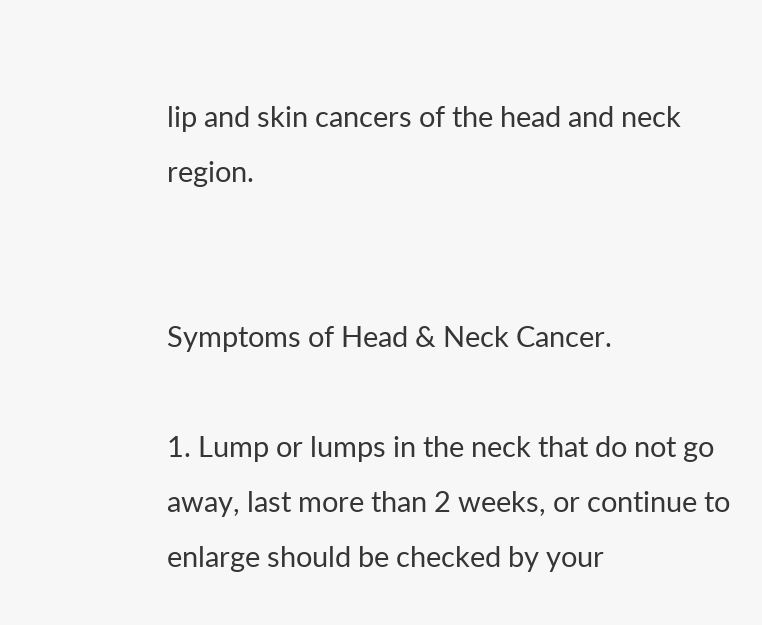lip and skin cancers of the head and neck region.


Symptoms of Head & Neck Cancer.

1. Lump or lumps in the neck that do not go away, last more than 2 weeks, or continue to enlarge should be checked by your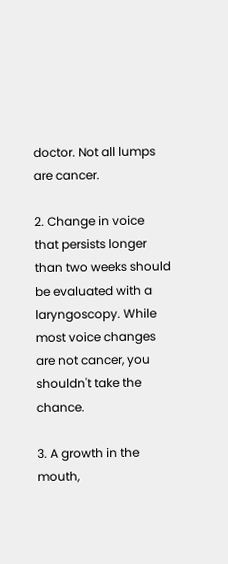doctor. Not all lumps are cancer.

2. Change in voice that persists longer than two weeks should be evaluated with a laryngoscopy. While most voice changes are not cancer, you shouldn't take the chance.

3. A growth in the mouth,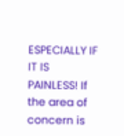ESPECIALLY IF IT IS PAINLESS! If the area of concern is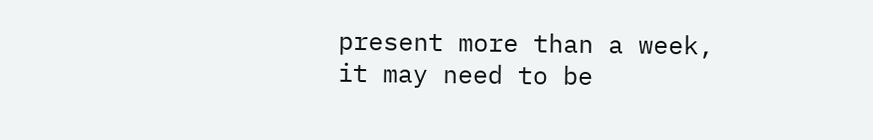present more than a week, it may need to be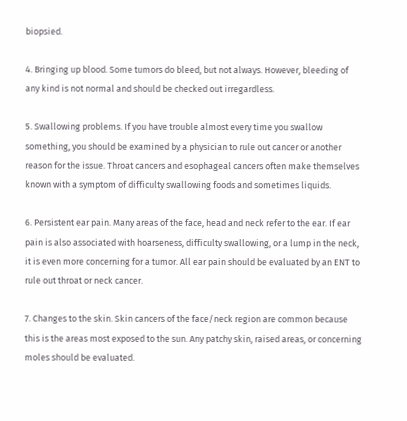biopsied.

4. Bringing up blood. Some tumors do bleed, but not always. However, bleeding of any kind is not normal and should be checked out irregardless.

5. Swallowing problems. If you have trouble almost every time you swallow something, you should be examined by a physician to rule out cancer or another reason for the issue. Throat cancers and esophageal cancers often make themselves known with a symptom of difficulty swallowing foods and sometimes liquids.

6. Persistent ear pain. Many areas of the face, head and neck refer to the ear. If ear pain is also associated with hoarseness, difficulty swallowing, or a lump in the neck, it is even more concerning for a tumor. All ear pain should be evaluated by an ENT to rule out throat or neck cancer.

7. Changes to the skin. Skin cancers of the face/neck region are common because this is the areas most exposed to the sun. Any patchy skin, raised areas, or concerning moles should be evaluated.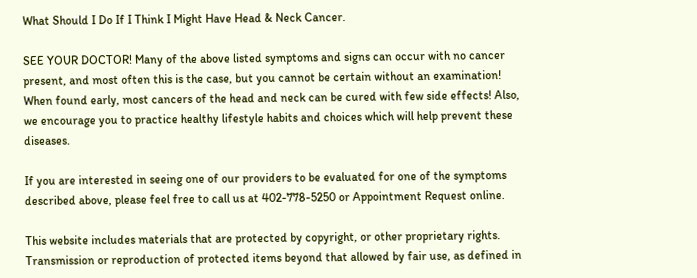What Should I Do If I Think I Might Have Head & Neck Cancer.

SEE YOUR DOCTOR! Many of the above listed symptoms and signs can occur with no cancer present, and most often this is the case, but you cannot be certain without an examination! When found early, most cancers of the head and neck can be cured with few side effects! Also, we encourage you to practice healthy lifestyle habits and choices which will help prevent these diseases.

If you are interested in seeing one of our providers to be evaluated for one of the symptoms described above, please feel free to call us at 402-778-5250 or Appointment Request online.

This website includes materials that are protected by copyright, or other proprietary rights. Transmission or reproduction of protected items beyond that allowed by fair use, as defined in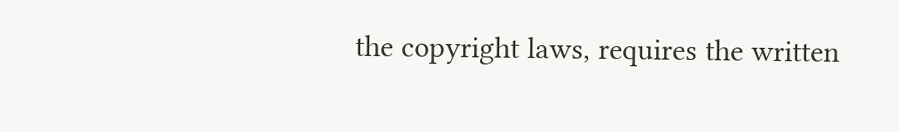the copyright laws, requires the written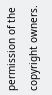permission of the copyright owners.